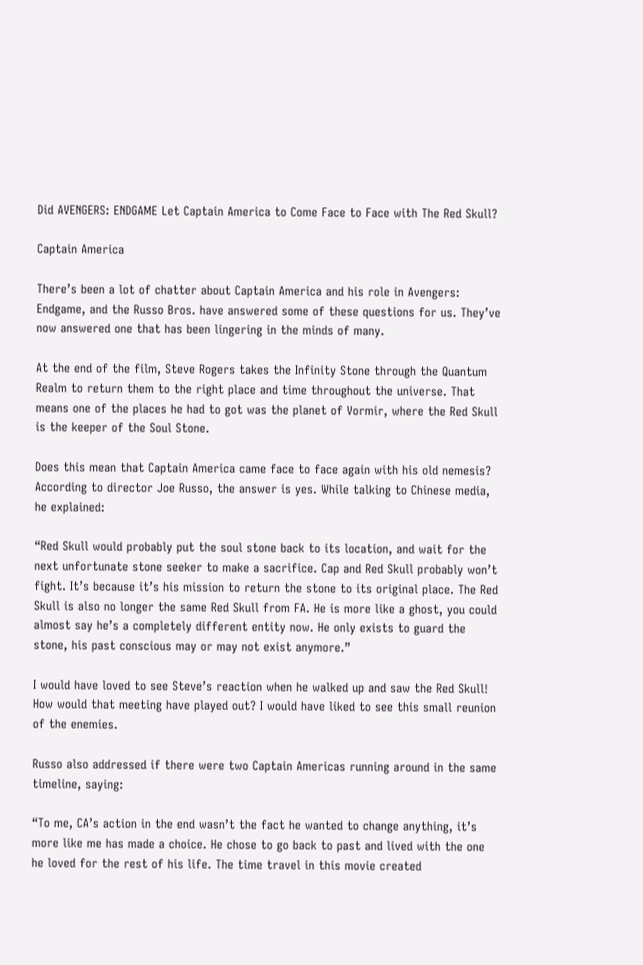Did AVENGERS: ENDGAME Let Captain America to Come Face to Face with The Red Skull?

Captain America

There’s been a lot of chatter about Captain America and his role in Avengers: Endgame, and the Russo Bros. have answered some of these questions for us. They’ve now answered one that has been lingering in the minds of many.

At the end of the film, Steve Rogers takes the Infinity Stone through the Quantum Realm to return them to the right place and time throughout the universe. That means one of the places he had to got was the planet of Vormir, where the Red Skull is the keeper of the Soul Stone.

Does this mean that Captain America came face to face again with his old nemesis? According to director Joe Russo, the answer is yes. While talking to Chinese media, he explained:

“Red Skull would probably put the soul stone back to its location, and wait for the next unfortunate stone seeker to make a sacrifice. Cap and Red Skull probably won’t fight. It’s because it’s his mission to return the stone to its original place. The Red Skull is also no longer the same Red Skull from FA. He is more like a ghost, you could almost say he’s a completely different entity now. He only exists to guard the stone, his past conscious may or may not exist anymore.”

I would have loved to see Steve’s reaction when he walked up and saw the Red Skull! How would that meeting have played out? I would have liked to see this small reunion of the enemies.

Russo also addressed if there were two Captain Americas running around in the same timeline, saying:

“To me, CA’s action in the end wasn’t the fact he wanted to change anything, it’s more like me has made a choice. He chose to go back to past and lived with the one he loved for the rest of his life. The time travel in this movie created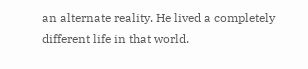an alternate reality. He lived a completely different life in that world.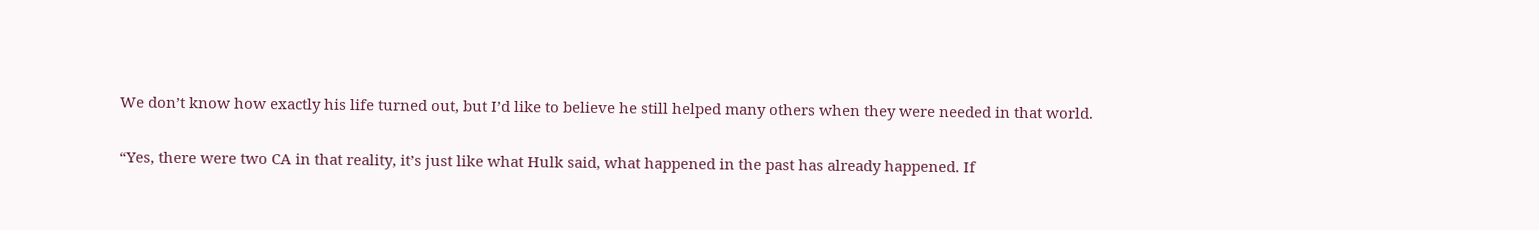We don’t know how exactly his life turned out, but I’d like to believe he still helped many others when they were needed in that world.

“Yes, there were two CA in that reality, it’s just like what Hulk said, what happened in the past has already happened. If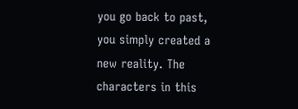you go back to past, you simply created a new reality. The characters in this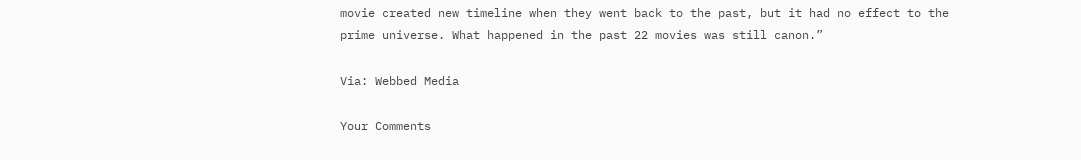movie created new timeline when they went back to the past, but it had no effect to the prime universe. What happened in the past 22 movies was still canon.”

Via: Webbed Media

Your Comments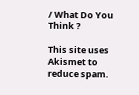/ What Do You Think ?

This site uses Akismet to reduce spam.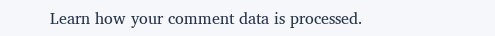Learn how your comment data is processed.